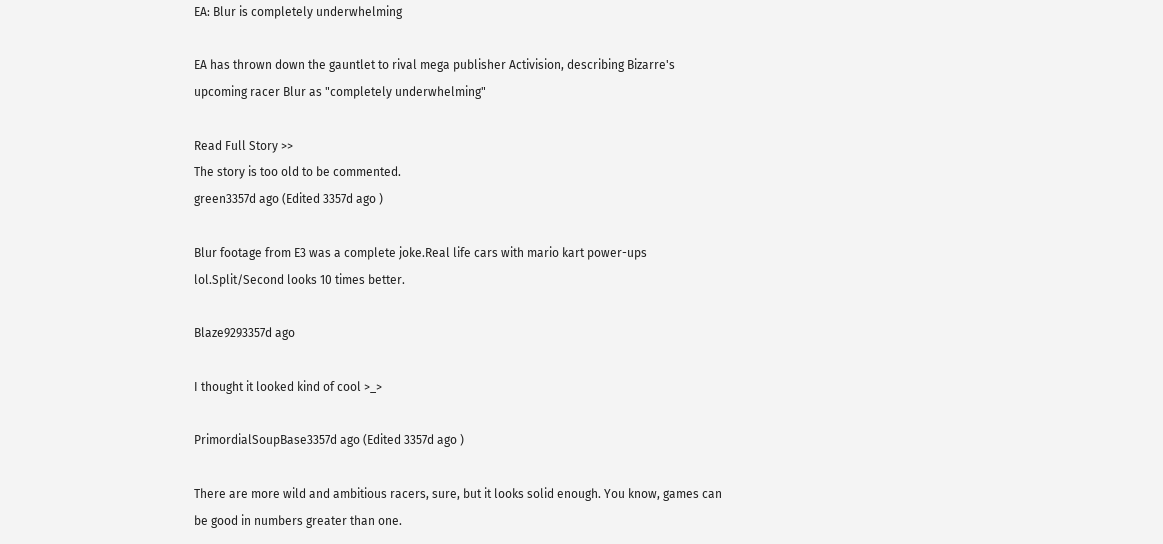EA: Blur is completely underwhelming

EA has thrown down the gauntlet to rival mega publisher Activision, describing Bizarre's upcoming racer Blur as "completely underwhelming"

Read Full Story >>
The story is too old to be commented.
green3357d ago (Edited 3357d ago )

Blur footage from E3 was a complete joke.Real life cars with mario kart power-ups lol.Split/Second looks 10 times better.

Blaze9293357d ago

I thought it looked kind of cool >_>

PrimordialSoupBase3357d ago (Edited 3357d ago )

There are more wild and ambitious racers, sure, but it looks solid enough. You know, games can be good in numbers greater than one.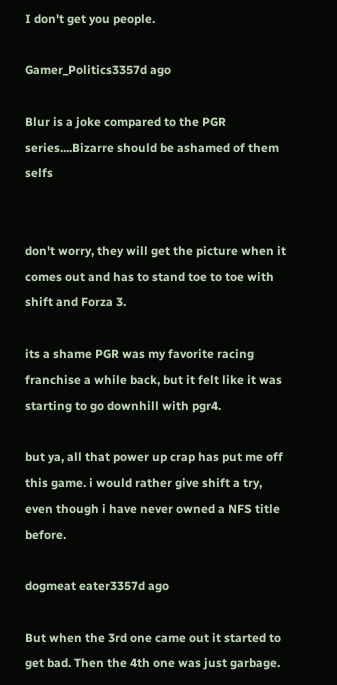I don't get you people.

Gamer_Politics3357d ago

Blur is a joke compared to the PGR series....Bizarre should be ashamed of them selfs


don't worry, they will get the picture when it comes out and has to stand toe to toe with shift and Forza 3.

its a shame PGR was my favorite racing franchise a while back, but it felt like it was starting to go downhill with pgr4.

but ya, all that power up crap has put me off this game. i would rather give shift a try, even though i have never owned a NFS title before.

dogmeat eater3357d ago

But when the 3rd one came out it started to get bad. Then the 4th one was just garbage.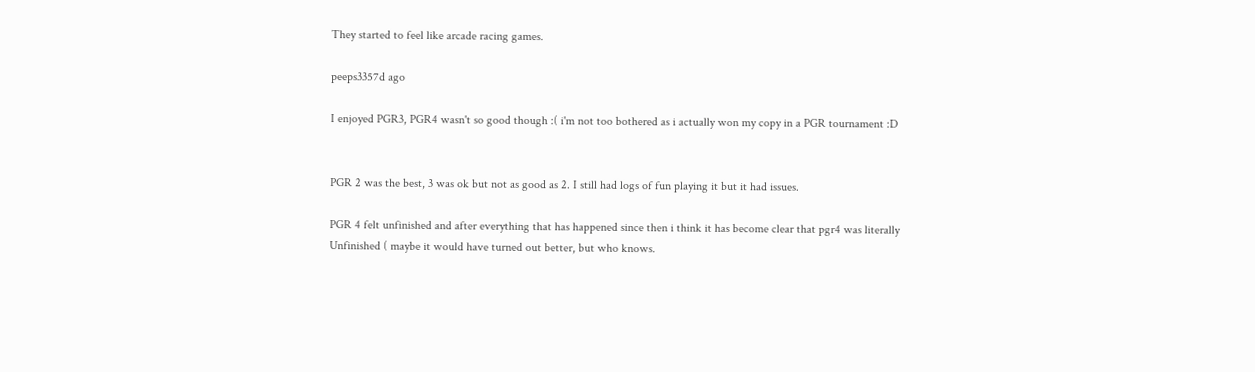They started to feel like arcade racing games.

peeps3357d ago

I enjoyed PGR3, PGR4 wasn't so good though :( i'm not too bothered as i actually won my copy in a PGR tournament :D


PGR 2 was the best, 3 was ok but not as good as 2. I still had logs of fun playing it but it had issues.

PGR 4 felt unfinished and after everything that has happened since then i think it has become clear that pgr4 was literally Unfinished ( maybe it would have turned out better, but who knows.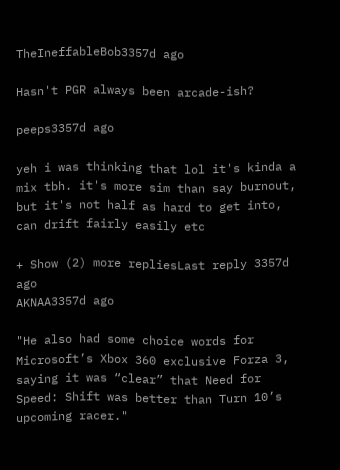TheIneffableBob3357d ago

Hasn't PGR always been arcade-ish?

peeps3357d ago

yeh i was thinking that lol it's kinda a mix tbh. it's more sim than say burnout, but it's not half as hard to get into, can drift fairly easily etc

+ Show (2) more repliesLast reply 3357d ago
AKNAA3357d ago

"He also had some choice words for Microsoft’s Xbox 360 exclusive Forza 3, saying it was “clear” that Need for Speed: Shift was better than Turn 10’s upcoming racer."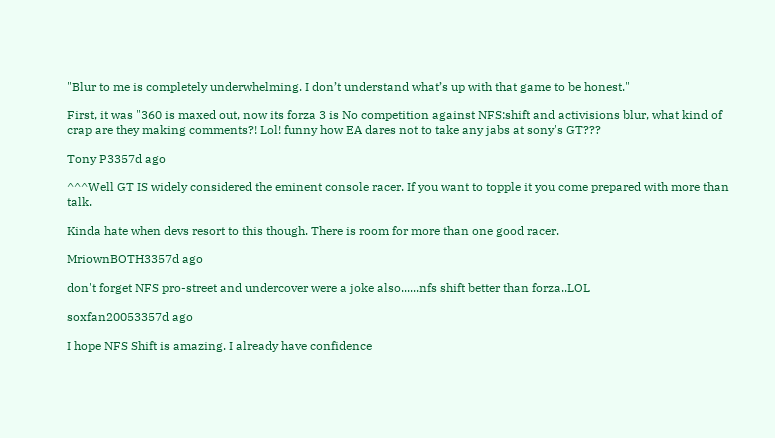"Blur to me is completely underwhelming. I don’t understand what’s up with that game to be honest."

First, it was "360 is maxed out, now its forza 3 is No competition against NFS:shift and activisions blur, what kind of crap are they making comments?! Lol! funny how EA dares not to take any jabs at sony's GT???

Tony P3357d ago

^^^Well GT IS widely considered the eminent console racer. If you want to topple it you come prepared with more than talk.

Kinda hate when devs resort to this though. There is room for more than one good racer.

MriownBOTH3357d ago

don't forget NFS pro-street and undercover were a joke also......nfs shift better than forza..LOL

soxfan20053357d ago

I hope NFS Shift is amazing. I already have confidence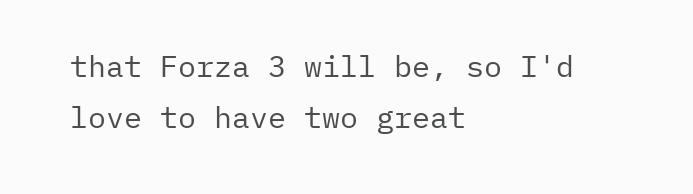that Forza 3 will be, so I'd love to have two great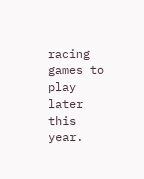racing games to play later this year.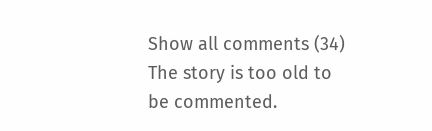Show all comments (34)
The story is too old to be commented.